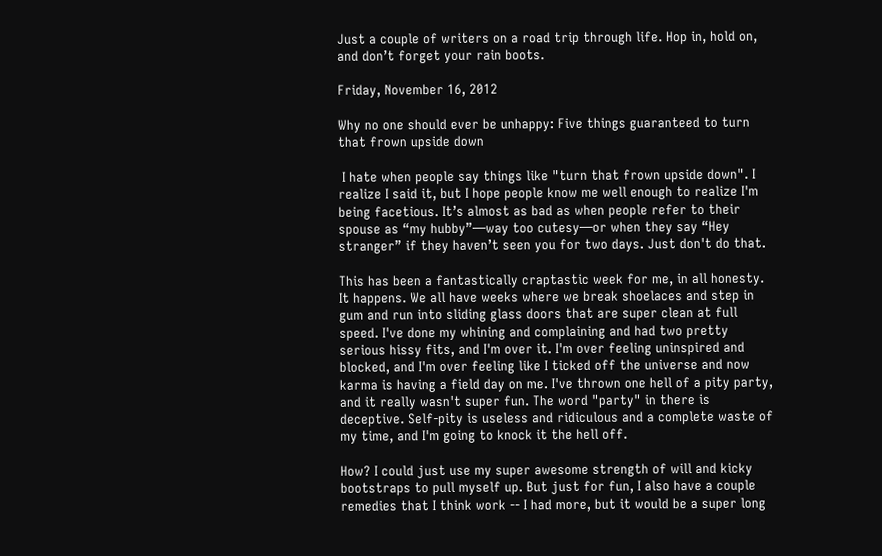Just a couple of writers on a road trip through life. Hop in, hold on, and don’t forget your rain boots.

Friday, November 16, 2012

Why no one should ever be unhappy: Five things guaranteed to turn that frown upside down

 I hate when people say things like "turn that frown upside down". I realize I said it, but I hope people know me well enough to realize I'm being facetious. It’s almost as bad as when people refer to their spouse as “my hubby”—way too cutesy—or when they say “Hey stranger” if they haven’t seen you for two days. Just don't do that.

This has been a fantastically craptastic week for me, in all honesty. It happens. We all have weeks where we break shoelaces and step in gum and run into sliding glass doors that are super clean at full speed. I've done my whining and complaining and had two pretty serious hissy fits, and I'm over it. I'm over feeling uninspired and blocked, and I'm over feeling like I ticked off the universe and now karma is having a field day on me. I've thrown one hell of a pity party, and it really wasn't super fun. The word "party" in there is deceptive. Self-pity is useless and ridiculous and a complete waste of my time, and I'm going to knock it the hell off.

How? I could just use my super awesome strength of will and kicky bootstraps to pull myself up. But just for fun, I also have a couple remedies that I think work -- I had more, but it would be a super long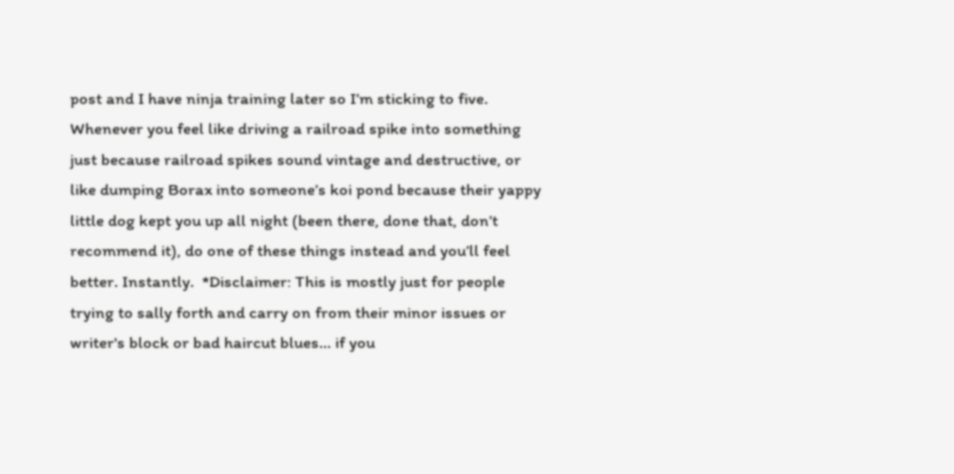post and I have ninja training later so I’m sticking to five. Whenever you feel like driving a railroad spike into something just because railroad spikes sound vintage and destructive, or like dumping Borax into someone’s koi pond because their yappy little dog kept you up all night (been there, done that, don’t recommend it), do one of these things instead and you’ll feel better. Instantly.  *Disclaimer: This is mostly just for people trying to sally forth and carry on from their minor issues or writer's block or bad haircut blues... if you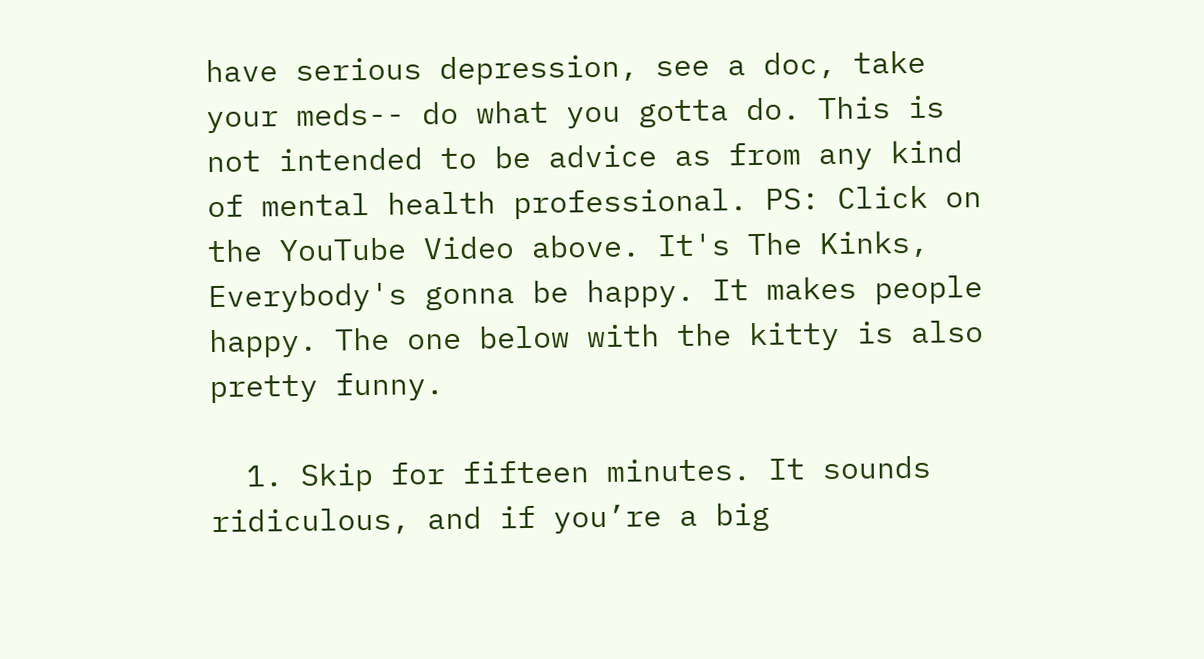have serious depression, see a doc, take your meds-- do what you gotta do. This is not intended to be advice as from any kind of mental health professional. PS: Click on the YouTube Video above. It's The Kinks, Everybody's gonna be happy. It makes people happy. The one below with the kitty is also pretty funny.

  1. Skip for fifteen minutes. It sounds ridiculous, and if you’re a big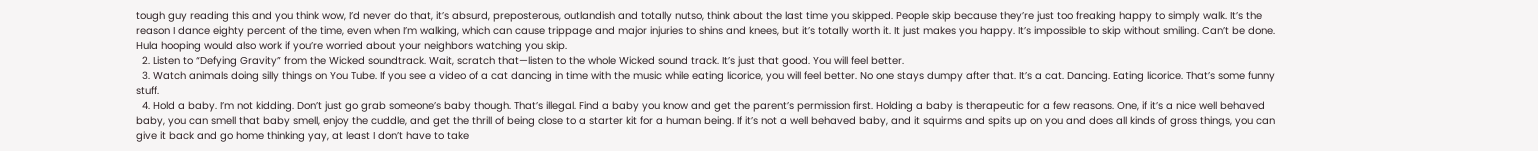tough guy reading this and you think wow, I’d never do that, it’s absurd, preposterous, outlandish and totally nutso, think about the last time you skipped. People skip because they’re just too freaking happy to simply walk. It’s the reason I dance eighty percent of the time, even when I’m walking, which can cause trippage and major injuries to shins and knees, but it’s totally worth it. It just makes you happy. It’s impossible to skip without smiling. Can’t be done. Hula hooping would also work if you’re worried about your neighbors watching you skip.
  2. Listen to “Defying Gravity” from the Wicked soundtrack. Wait, scratch that—listen to the whole Wicked sound track. It’s just that good. You will feel better.
  3. Watch animals doing silly things on You Tube. If you see a video of a cat dancing in time with the music while eating licorice, you will feel better. No one stays dumpy after that. It’s a cat. Dancing. Eating licorice. That’s some funny stuff.
  4. Hold a baby. I’m not kidding. Don’t just go grab someone’s baby though. That’s illegal. Find a baby you know and get the parent’s permission first. Holding a baby is therapeutic for a few reasons. One, if it’s a nice well behaved baby, you can smell that baby smell, enjoy the cuddle, and get the thrill of being close to a starter kit for a human being. If it’s not a well behaved baby, and it squirms and spits up on you and does all kinds of gross things, you can give it back and go home thinking yay, at least I don’t have to take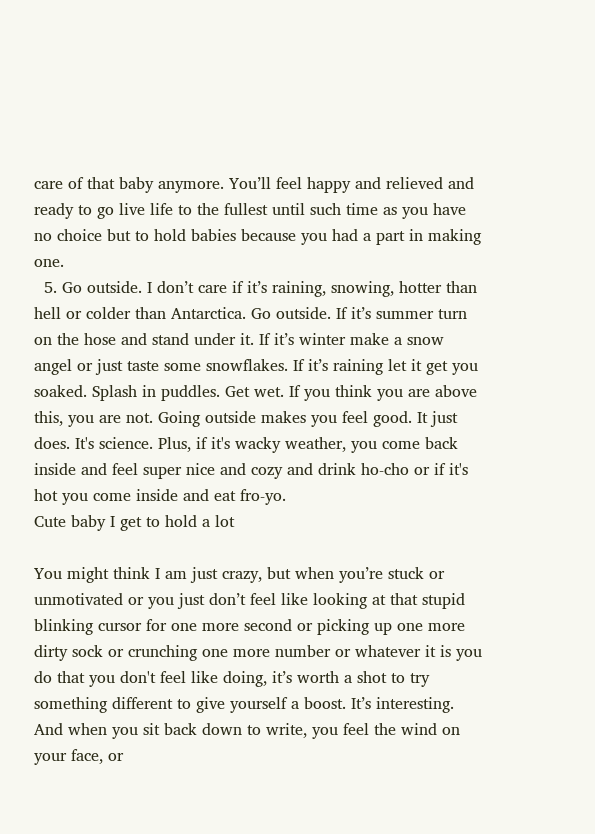care of that baby anymore. You’ll feel happy and relieved and ready to go live life to the fullest until such time as you have no choice but to hold babies because you had a part in making one.
  5. Go outside. I don’t care if it’s raining, snowing, hotter than hell or colder than Antarctica. Go outside. If it’s summer turn on the hose and stand under it. If it’s winter make a snow angel or just taste some snowflakes. If it’s raining let it get you soaked. Splash in puddles. Get wet. If you think you are above this, you are not. Going outside makes you feel good. It just does. It's science. Plus, if it's wacky weather, you come back inside and feel super nice and cozy and drink ho-cho or if it's hot you come inside and eat fro-yo.
Cute baby I get to hold a lot

You might think I am just crazy, but when you’re stuck or unmotivated or you just don’t feel like looking at that stupid blinking cursor for one more second or picking up one more dirty sock or crunching one more number or whatever it is you do that you don't feel like doing, it’s worth a shot to try something different to give yourself a boost. It’s interesting. And when you sit back down to write, you feel the wind on your face, or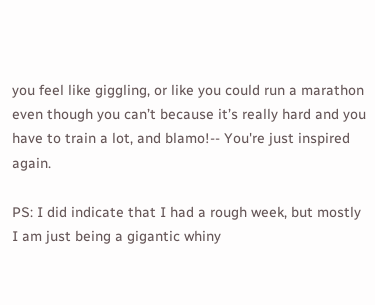you feel like giggling, or like you could run a marathon even though you can’t because it’s really hard and you have to train a lot, and blamo!-- You're just inspired again.

PS: I did indicate that I had a rough week, but mostly I am just being a gigantic whiny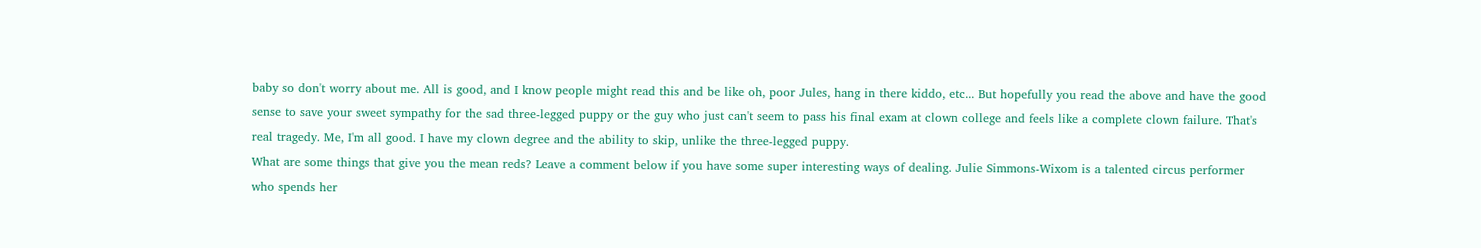baby so don't worry about me. All is good, and I know people might read this and be like oh, poor Jules, hang in there kiddo, etc... But hopefully you read the above and have the good sense to save your sweet sympathy for the sad three-legged puppy or the guy who just can't seem to pass his final exam at clown college and feels like a complete clown failure. That's real tragedy. Me, I'm all good. I have my clown degree and the ability to skip, unlike the three-legged puppy.
What are some things that give you the mean reds? Leave a comment below if you have some super interesting ways of dealing. Julie Simmons-Wixom is a talented circus performer who spends her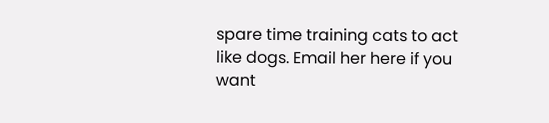spare time training cats to act like dogs. Email her here if you want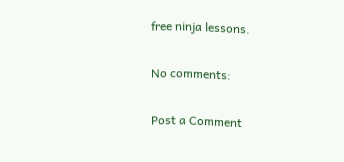free ninja lessons.

No comments:

Post a Comment